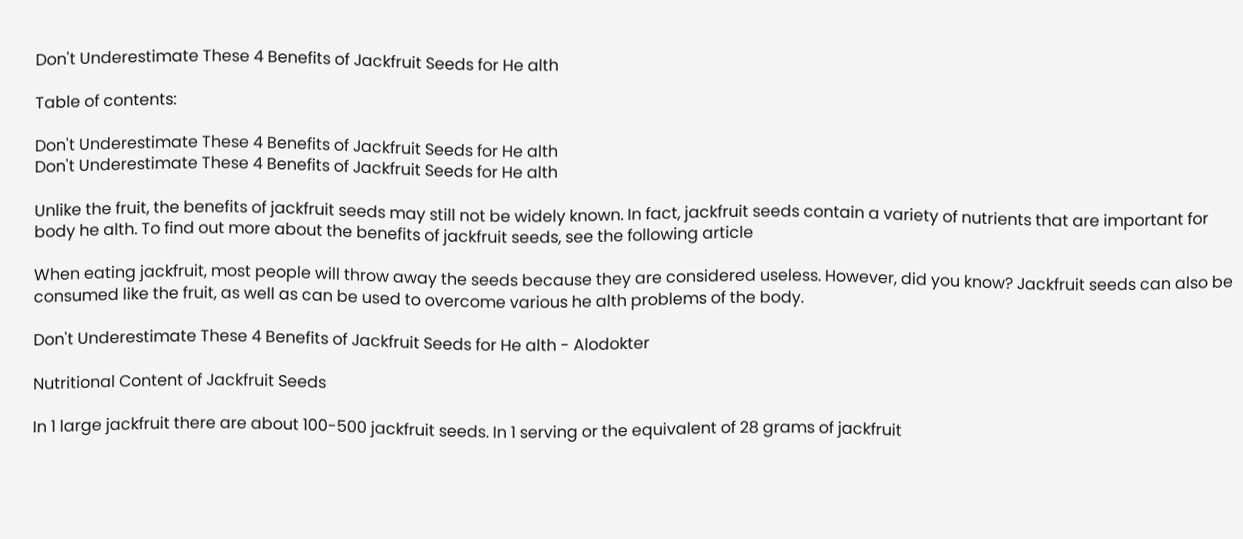Don't Underestimate These 4 Benefits of Jackfruit Seeds for He alth

Table of contents:

Don't Underestimate These 4 Benefits of Jackfruit Seeds for He alth
Don't Underestimate These 4 Benefits of Jackfruit Seeds for He alth

Unlike the fruit, the benefits of jackfruit seeds may still not be widely known. In fact, jackfruit seeds contain a variety of nutrients that are important for body he alth. To find out more about the benefits of jackfruit seeds, see the following article

When eating jackfruit, most people will throw away the seeds because they are considered useless. However, did you know? Jackfruit seeds can also be consumed like the fruit, as well as can be used to overcome various he alth problems of the body.

Don't Underestimate These 4 Benefits of Jackfruit Seeds for He alth - Alodokter

Nutritional Content of Jackfruit Seeds

In 1 large jackfruit there are about 100-500 jackfruit seeds. In 1 serving or the equivalent of 28 grams of jackfruit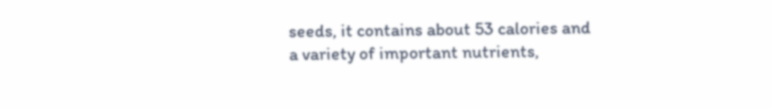seeds, it contains about 53 calories and a variety of important nutrients,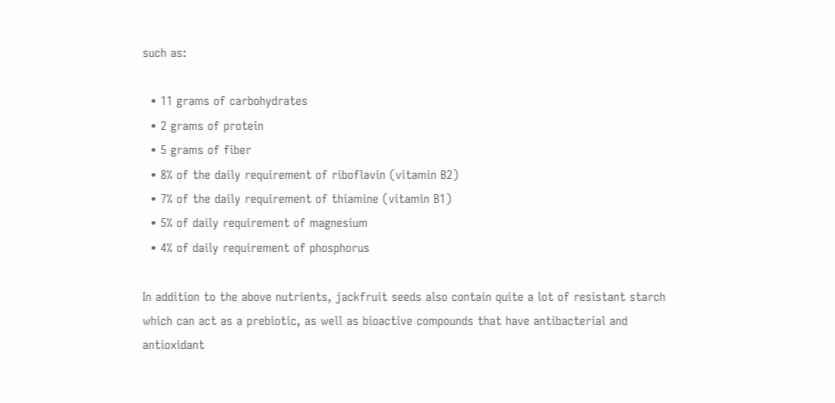such as:

  • 11 grams of carbohydrates
  • 2 grams of protein
  • 5 grams of fiber
  • 8% of the daily requirement of riboflavin (vitamin B2)
  • 7% of the daily requirement of thiamine (vitamin B1)
  • 5% of daily requirement of magnesium
  • 4% of daily requirement of phosphorus

In addition to the above nutrients, jackfruit seeds also contain quite a lot of resistant starch which can act as a prebiotic, as well as bioactive compounds that have antibacterial and antioxidant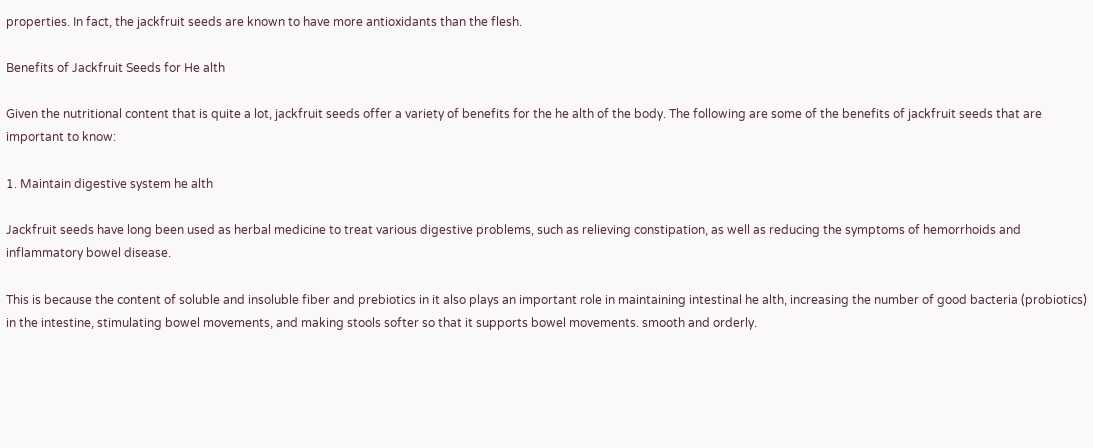properties. In fact, the jackfruit seeds are known to have more antioxidants than the flesh.

Benefits of Jackfruit Seeds for He alth

Given the nutritional content that is quite a lot, jackfruit seeds offer a variety of benefits for the he alth of the body. The following are some of the benefits of jackfruit seeds that are important to know:

1. Maintain digestive system he alth

Jackfruit seeds have long been used as herbal medicine to treat various digestive problems, such as relieving constipation, as well as reducing the symptoms of hemorrhoids and inflammatory bowel disease.

This is because the content of soluble and insoluble fiber and prebiotics in it also plays an important role in maintaining intestinal he alth, increasing the number of good bacteria (probiotics) in the intestine, stimulating bowel movements, and making stools softer so that it supports bowel movements. smooth and orderly.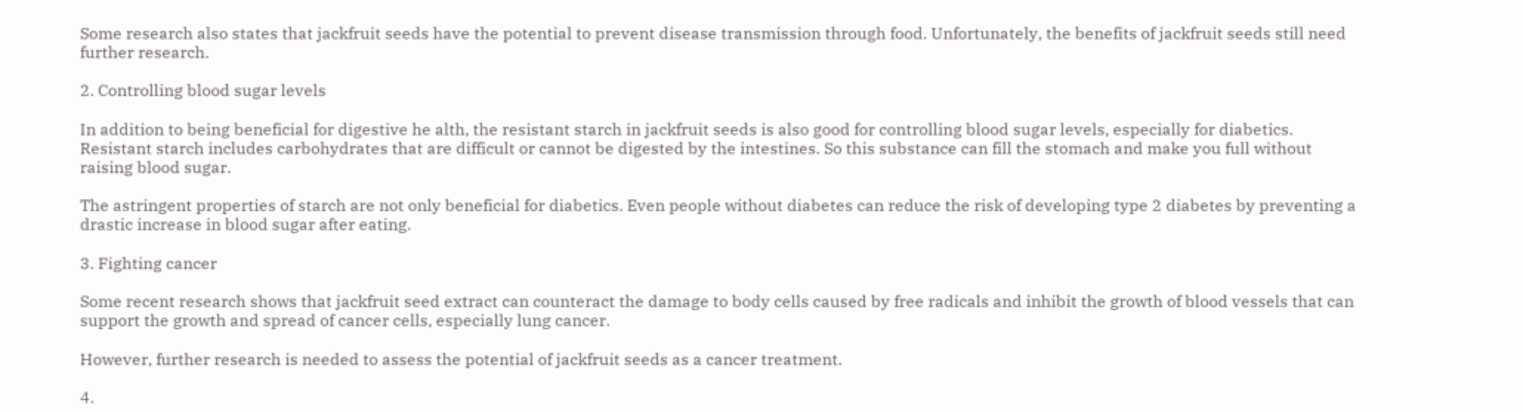Some research also states that jackfruit seeds have the potential to prevent disease transmission through food. Unfortunately, the benefits of jackfruit seeds still need further research.

2. Controlling blood sugar levels

In addition to being beneficial for digestive he alth, the resistant starch in jackfruit seeds is also good for controlling blood sugar levels, especially for diabetics. Resistant starch includes carbohydrates that are difficult or cannot be digested by the intestines. So this substance can fill the stomach and make you full without raising blood sugar.

The astringent properties of starch are not only beneficial for diabetics. Even people without diabetes can reduce the risk of developing type 2 diabetes by preventing a drastic increase in blood sugar after eating.

3. Fighting cancer

Some recent research shows that jackfruit seed extract can counteract the damage to body cells caused by free radicals and inhibit the growth of blood vessels that can support the growth and spread of cancer cells, especially lung cancer.

However, further research is needed to assess the potential of jackfruit seeds as a cancer treatment.

4.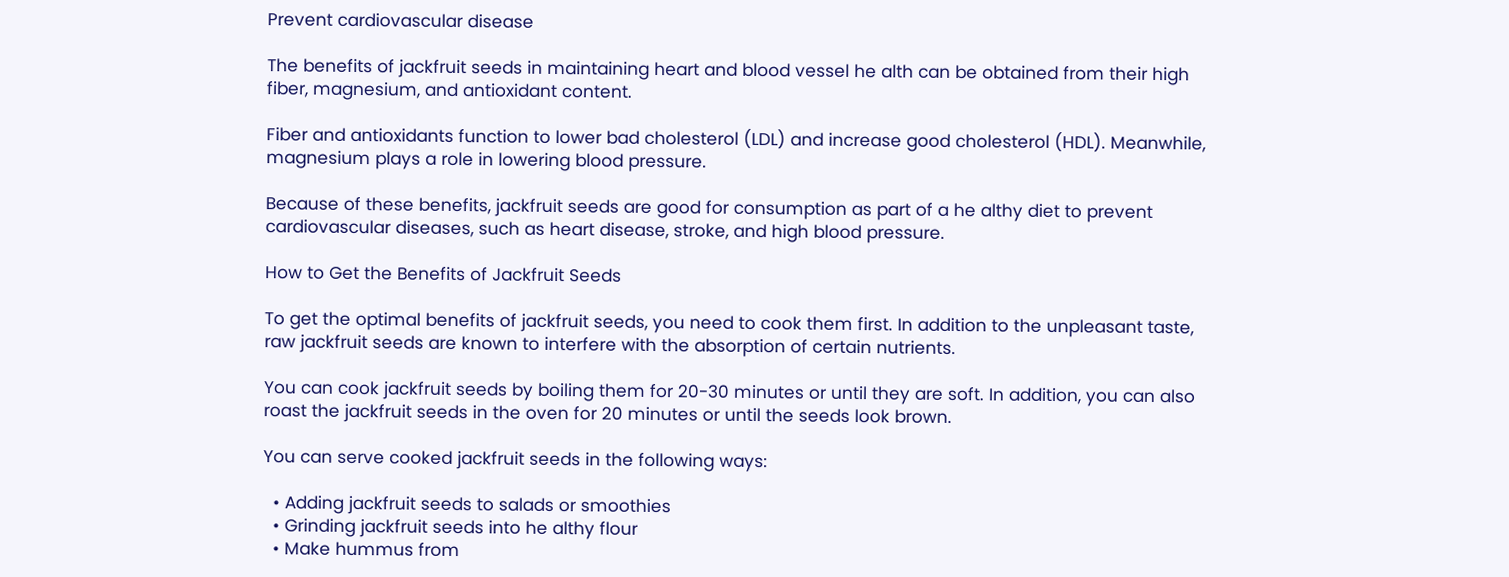Prevent cardiovascular disease

The benefits of jackfruit seeds in maintaining heart and blood vessel he alth can be obtained from their high fiber, magnesium, and antioxidant content.

Fiber and antioxidants function to lower bad cholesterol (LDL) and increase good cholesterol (HDL). Meanwhile, magnesium plays a role in lowering blood pressure.

Because of these benefits, jackfruit seeds are good for consumption as part of a he althy diet to prevent cardiovascular diseases, such as heart disease, stroke, and high blood pressure.

How to Get the Benefits of Jackfruit Seeds

To get the optimal benefits of jackfruit seeds, you need to cook them first. In addition to the unpleasant taste, raw jackfruit seeds are known to interfere with the absorption of certain nutrients.

You can cook jackfruit seeds by boiling them for 20-30 minutes or until they are soft. In addition, you can also roast the jackfruit seeds in the oven for 20 minutes or until the seeds look brown.

You can serve cooked jackfruit seeds in the following ways:

  • Adding jackfruit seeds to salads or smoothies
  • Grinding jackfruit seeds into he althy flour
  • Make hummus from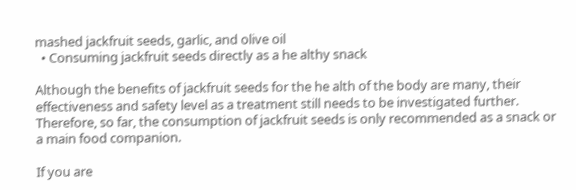mashed jackfruit seeds, garlic, and olive oil
  • Consuming jackfruit seeds directly as a he althy snack

Although the benefits of jackfruit seeds for the he alth of the body are many, their effectiveness and safety level as a treatment still needs to be investigated further. Therefore, so far, the consumption of jackfruit seeds is only recommended as a snack or a main food companion.

If you are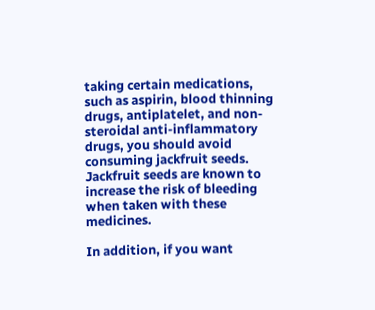taking certain medications, such as aspirin, blood thinning drugs, antiplatelet, and non-steroidal anti-inflammatory drugs, you should avoid consuming jackfruit seeds. Jackfruit seeds are known to increase the risk of bleeding when taken with these medicines.

In addition, if you want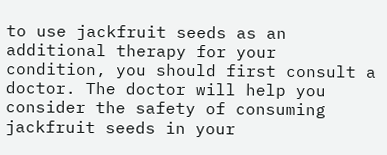to use jackfruit seeds as an additional therapy for your condition, you should first consult a doctor. The doctor will help you consider the safety of consuming jackfruit seeds in your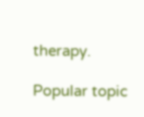therapy.

Popular topic